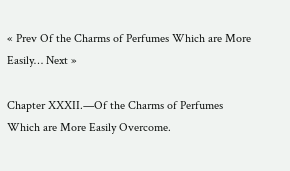« Prev Of the Charms of Perfumes Which are More Easily… Next »

Chapter XXXII.—Of the Charms of Perfumes Which are More Easily Overcome.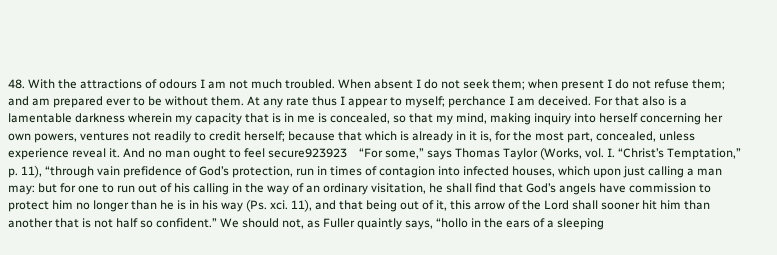48. With the attractions of odours I am not much troubled. When absent I do not seek them; when present I do not refuse them; and am prepared ever to be without them. At any rate thus I appear to myself; perchance I am deceived. For that also is a lamentable darkness wherein my capacity that is in me is concealed, so that my mind, making inquiry into herself concerning her own powers, ventures not readily to credit herself; because that which is already in it is, for the most part, concealed, unless experience reveal it. And no man ought to feel secure923923    “For some,” says Thomas Taylor (Works, vol. I. “Christ’s Temptation,” p. 11), “through vain prefidence of God’s protection, run in times of contagion into infected houses, which upon just calling a man may: but for one to run out of his calling in the way of an ordinary visitation, he shall find that God’s angels have commission to protect him no longer than he is in his way (Ps. xci. 11), and that being out of it, this arrow of the Lord shall sooner hit him than another that is not half so confident.” We should not, as Fuller quaintly says, “hollo in the ears of a sleeping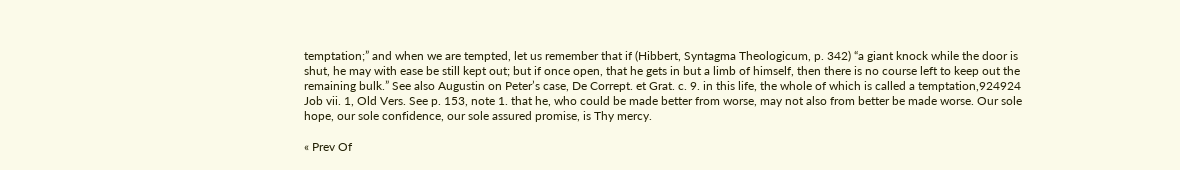temptation;” and when we are tempted, let us remember that if (Hibbert, Syntagma Theologicum, p. 342) “a giant knock while the door is shut, he may with ease be still kept out; but if once open, that he gets in but a limb of himself, then there is no course left to keep out the remaining bulk.” See also Augustin on Peter’s case, De Corrept. et Grat. c. 9. in this life, the whole of which is called a temptation,924924    Job vii. 1, Old Vers. See p. 153, note 1. that he, who could be made better from worse, may not also from better be made worse. Our sole hope, our sole confidence, our sole assured promise, is Thy mercy.

« Prev Of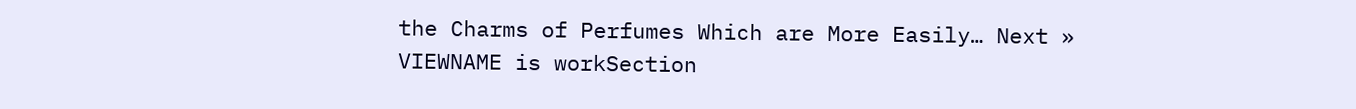the Charms of Perfumes Which are More Easily… Next »
VIEWNAME is workSection